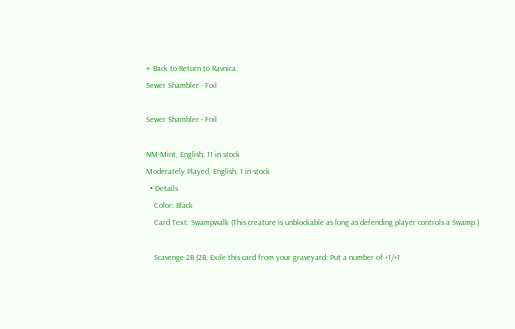← Back to Return to Ravnica
Sewer Shambler - Foil

Sewer Shambler - Foil

NM-Mint, English, 11 in stock
Moderately Played, English, 1 in stock
  • Details
    Color: Black
    Card Text: Swampwalk (This creature is unblockable as long as defending player controls a Swamp.)

    Scavenge 2B (2B, Exile this card from your graveyard: Put a number of +1/+1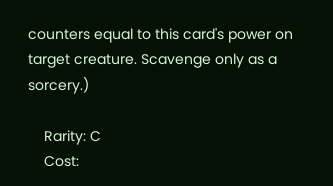counters equal to this card's power on target creature. Scavenge only as a sorcery.)

    Rarity: C
    Cost: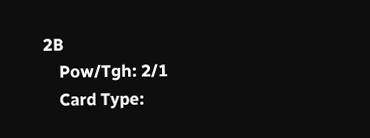2B
    Pow/Tgh: 2/1
    Card Type: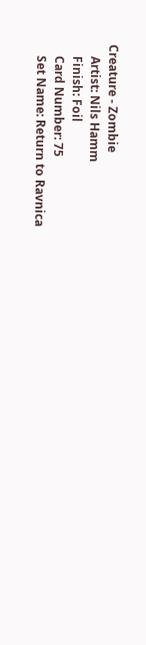Creature - Zombie
    Artist: Nils Hamm
    Finish: Foil
    Card Number: 75
    Set Name: Return to Ravnica